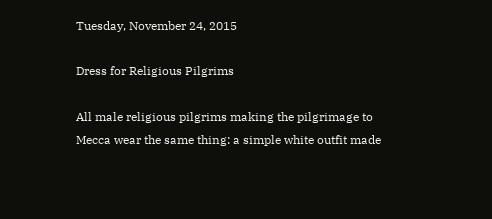Tuesday, November 24, 2015

Dress for Religious Pilgrims

All male religious pilgrims making the pilgrimage to Mecca wear the same thing: a simple white outfit made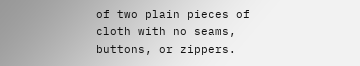of two plain pieces of cloth with no seams, buttons, or zippers.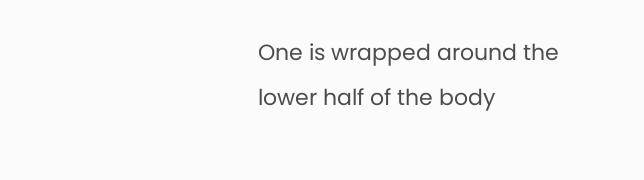One is wrapped around the lower half of the body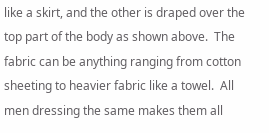like a skirt, and the other is draped over the top part of the body as shown above.  The fabric can be anything ranging from cotton sheeting to heavier fabric like a towel.  All men dressing the same makes them all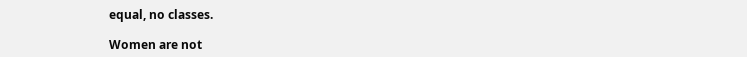equal, no classes.

Women are not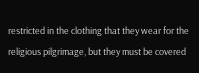restricted in the clothing that they wear for the religious pilgrimage, but they must be covered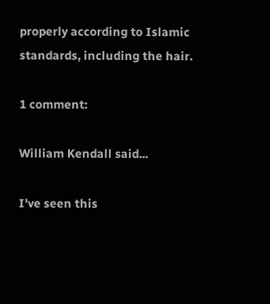properly according to Islamic standards, including the hair.

1 comment:

William Kendall said...

I've seen this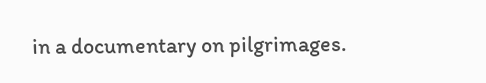in a documentary on pilgrimages.